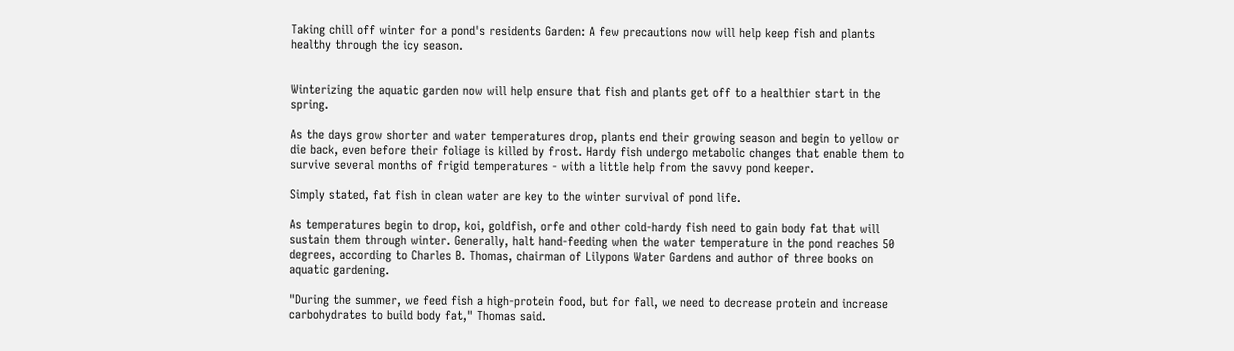Taking chill off winter for a pond's residents Garden: A few precautions now will help keep fish and plants healthy through the icy season.


Winterizing the aquatic garden now will help ensure that fish and plants get off to a healthier start in the spring.

As the days grow shorter and water temperatures drop, plants end their growing season and begin to yellow or die back, even before their foliage is killed by frost. Hardy fish undergo metabolic changes that enable them to survive several months of frigid temperatures - with a little help from the savvy pond keeper.

Simply stated, fat fish in clean water are key to the winter survival of pond life.

As temperatures begin to drop, koi, goldfish, orfe and other cold-hardy fish need to gain body fat that will sustain them through winter. Generally, halt hand-feeding when the water temperature in the pond reaches 50 degrees, according to Charles B. Thomas, chairman of Lilypons Water Gardens and author of three books on aquatic gardening.

"During the summer, we feed fish a high-protein food, but for fall, we need to decrease protein and increase carbohydrates to build body fat," Thomas said.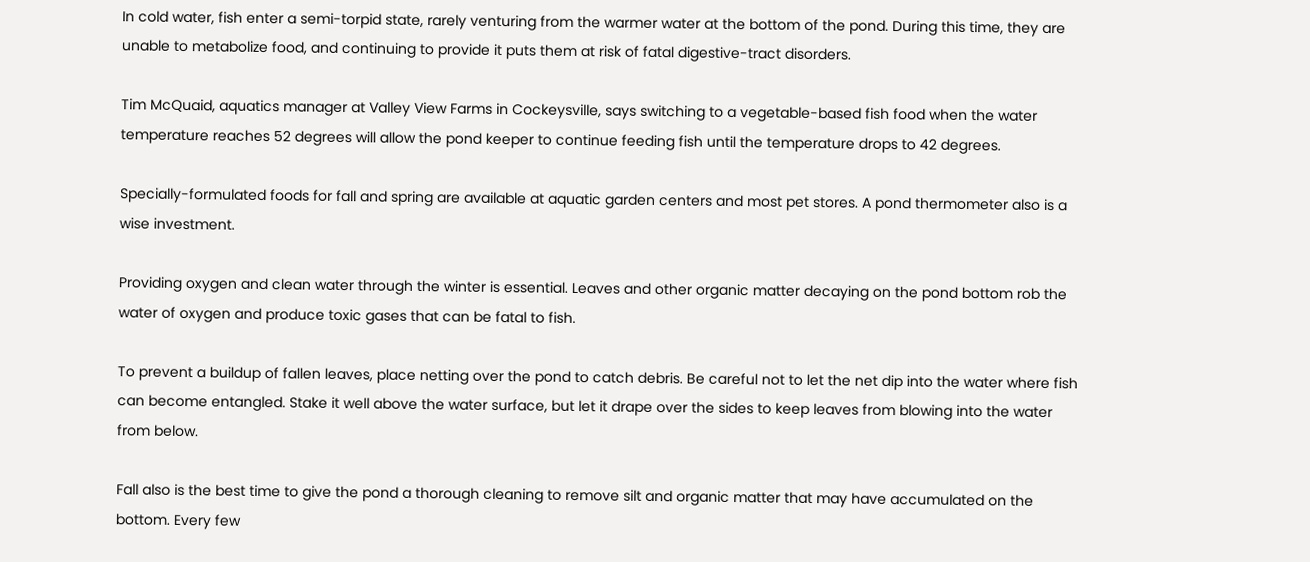In cold water, fish enter a semi-torpid state, rarely venturing from the warmer water at the bottom of the pond. During this time, they are unable to metabolize food, and continuing to provide it puts them at risk of fatal digestive-tract disorders.

Tim McQuaid, aquatics manager at Valley View Farms in Cockeysville, says switching to a vegetable-based fish food when the water temperature reaches 52 degrees will allow the pond keeper to continue feeding fish until the temperature drops to 42 degrees.

Specially-formulated foods for fall and spring are available at aquatic garden centers and most pet stores. A pond thermometer also is a wise investment.

Providing oxygen and clean water through the winter is essential. Leaves and other organic matter decaying on the pond bottom rob the water of oxygen and produce toxic gases that can be fatal to fish.

To prevent a buildup of fallen leaves, place netting over the pond to catch debris. Be careful not to let the net dip into the water where fish can become entangled. Stake it well above the water surface, but let it drape over the sides to keep leaves from blowing into the water from below.

Fall also is the best time to give the pond a thorough cleaning to remove silt and organic matter that may have accumulated on the bottom. Every few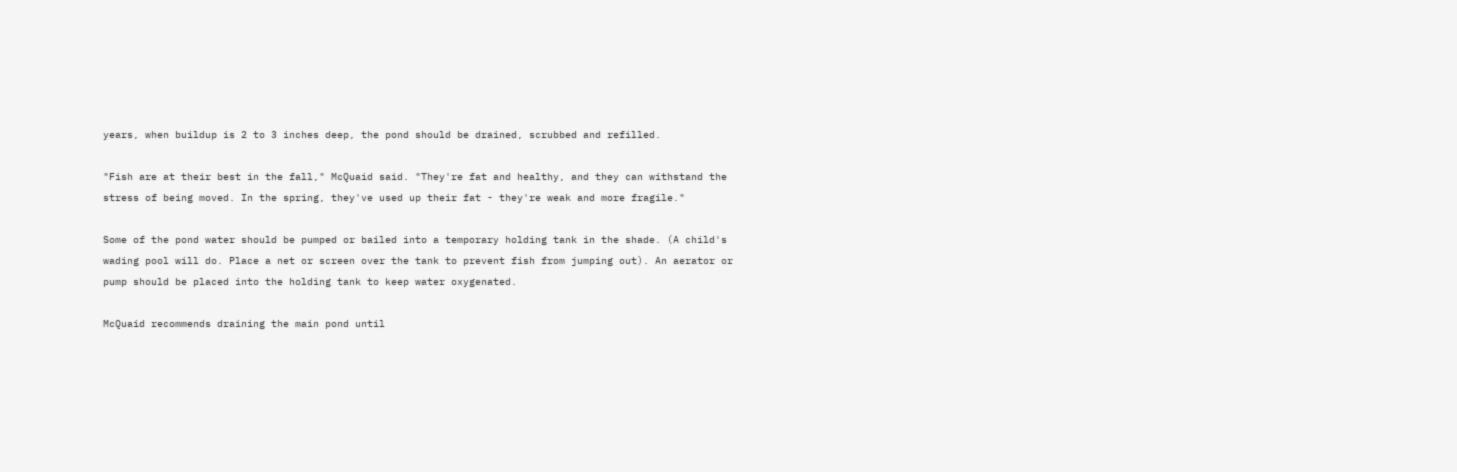years, when buildup is 2 to 3 inches deep, the pond should be drained, scrubbed and refilled.

"Fish are at their best in the fall," McQuaid said. "They're fat and healthy, and they can withstand the stress of being moved. In the spring, they've used up their fat - they're weak and more fragile."

Some of the pond water should be pumped or bailed into a temporary holding tank in the shade. (A child's wading pool will do. Place a net or screen over the tank to prevent fish from jumping out). An aerator or pump should be placed into the holding tank to keep water oxygenated.

McQuaid recommends draining the main pond until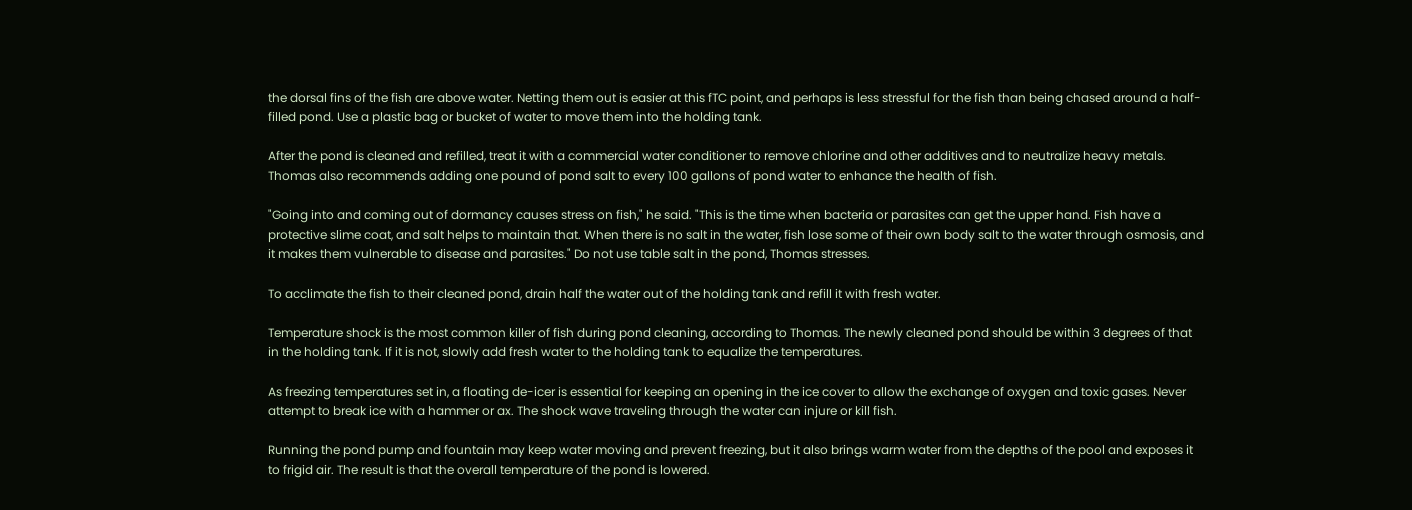the dorsal fins of the fish are above water. Netting them out is easier at this fTC point, and perhaps is less stressful for the fish than being chased around a half-filled pond. Use a plastic bag or bucket of water to move them into the holding tank.

After the pond is cleaned and refilled, treat it with a commercial water conditioner to remove chlorine and other additives and to neutralize heavy metals. Thomas also recommends adding one pound of pond salt to every 100 gallons of pond water to enhance the health of fish.

"Going into and coming out of dormancy causes stress on fish," he said. "This is the time when bacteria or parasites can get the upper hand. Fish have a protective slime coat, and salt helps to maintain that. When there is no salt in the water, fish lose some of their own body salt to the water through osmosis, and it makes them vulnerable to disease and parasites." Do not use table salt in the pond, Thomas stresses.

To acclimate the fish to their cleaned pond, drain half the water out of the holding tank and refill it with fresh water.

Temperature shock is the most common killer of fish during pond cleaning, according to Thomas. The newly cleaned pond should be within 3 degrees of that in the holding tank. If it is not, slowly add fresh water to the holding tank to equalize the temperatures.

As freezing temperatures set in, a floating de-icer is essential for keeping an opening in the ice cover to allow the exchange of oxygen and toxic gases. Never attempt to break ice with a hammer or ax. The shock wave traveling through the water can injure or kill fish.

Running the pond pump and fountain may keep water moving and prevent freezing, but it also brings warm water from the depths of the pool and exposes it to frigid air. The result is that the overall temperature of the pond is lowered.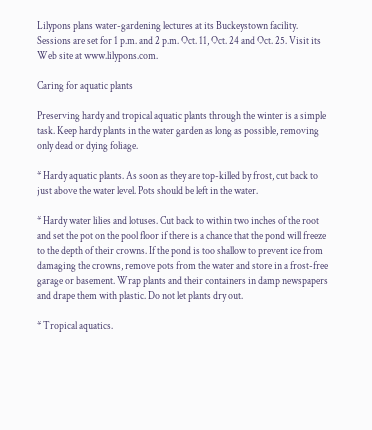Lilypons plans water-gardening lectures at its Buckeystown facility. Sessions are set for 1 p.m. and 2 p.m. Oct. 11, Oct. 24 and Oct. 25. Visit its Web site at www.lilypons.com.

Caring for aquatic plants

Preserving hardy and tropical aquatic plants through the winter is a simple task. Keep hardy plants in the water garden as long as possible, removing only dead or dying foliage.

* Hardy aquatic plants. As soon as they are top-killed by frost, cut back to just above the water level. Pots should be left in the water.

* Hardy water lilies and lotuses. Cut back to within two inches of the root and set the pot on the pool floor if there is a chance that the pond will freeze to the depth of their crowns. If the pond is too shallow to prevent ice from damaging the crowns, remove pots from the water and store in a frost-free garage or basement. Wrap plants and their containers in damp newspapers and drape them with plastic. Do not let plants dry out.

* Tropical aquatics.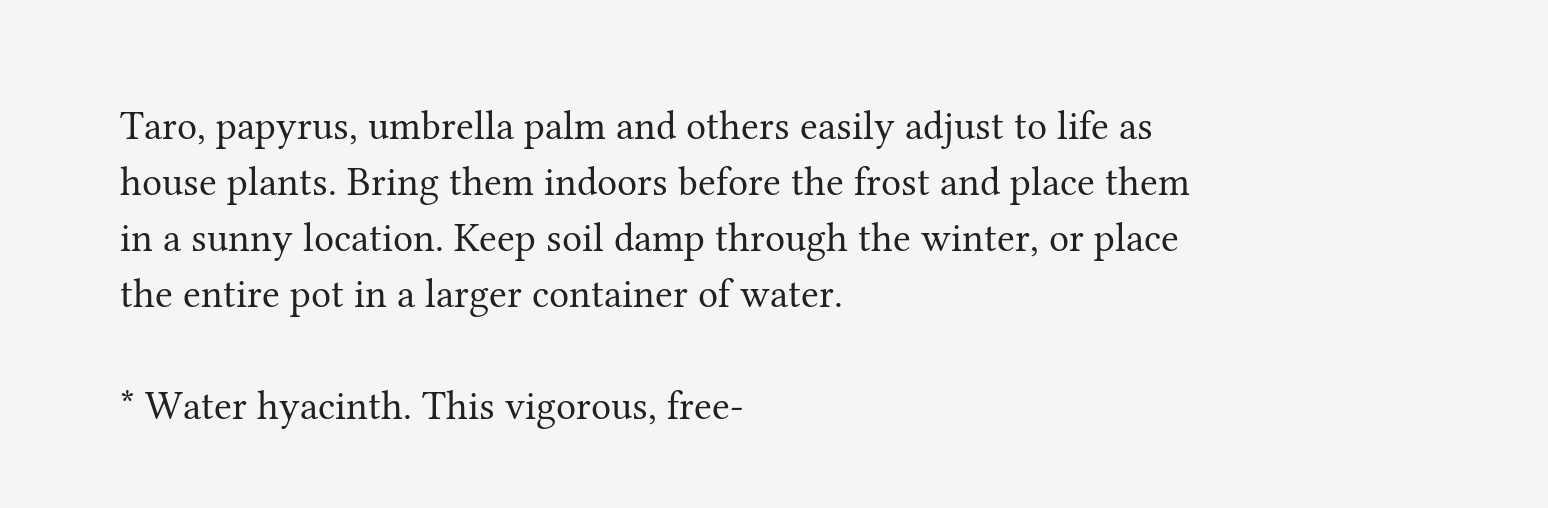Taro, papyrus, umbrella palm and others easily adjust to life as house plants. Bring them indoors before the frost and place them in a sunny location. Keep soil damp through the winter, or place the entire pot in a larger container of water.

* Water hyacinth. This vigorous, free-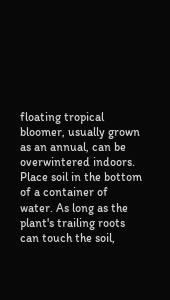floating tropical bloomer, usually grown as an annual, can be overwintered indoors. Place soil in the bottom of a container of water. As long as the plant's trailing roots can touch the soil,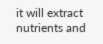it will extract nutrients and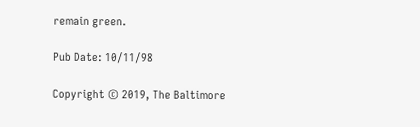remain green.

Pub Date: 10/11/98

Copyright © 2019, The Baltimore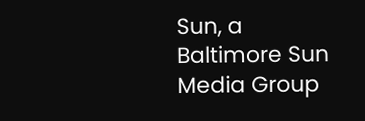Sun, a Baltimore Sun Media Group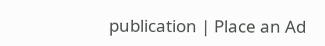publication | Place an Ad